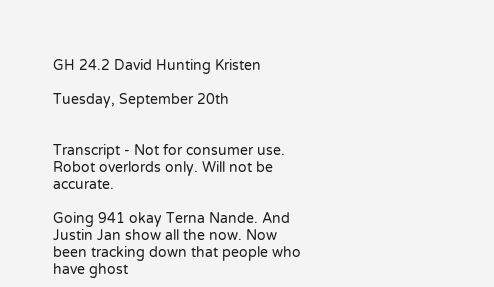GH 24.2 David Hunting Kristen

Tuesday, September 20th


Transcript - Not for consumer use. Robot overlords only. Will not be accurate.

Going 941 okay Terna Nande. And Justin Jan show all the now. Now been tracking down that people who have ghost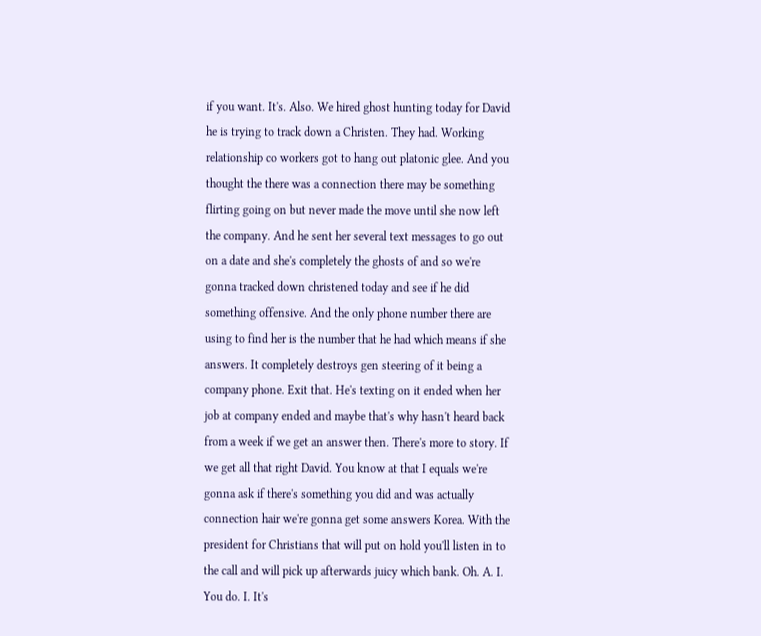if you want. It's. Also. We hired ghost hunting today for David he is trying to track down a Christen. They had. Working relationship co workers got to hang out platonic glee. And you thought the there was a connection there may be something flirting going on but never made the move until she now left the company. And he sent her several text messages to go out on a date and she's completely the ghosts of and so we're gonna tracked down christened today and see if he did something offensive. And the only phone number there are using to find her is the number that he had which means if she answers. It completely destroys gen steering of it being a company phone. Exit that. He's texting on it ended when her job at company ended and maybe that's why hasn't heard back from a week if we get an answer then. There's more to story. If we get all that right David. You know at that I equals we're gonna ask if there's something you did and was actually connection hair we're gonna get some answers Korea. With the president for Christians that will put on hold you'll listen in to the call and will pick up afterwards juicy which bank. Oh. A. I. You do. I. It's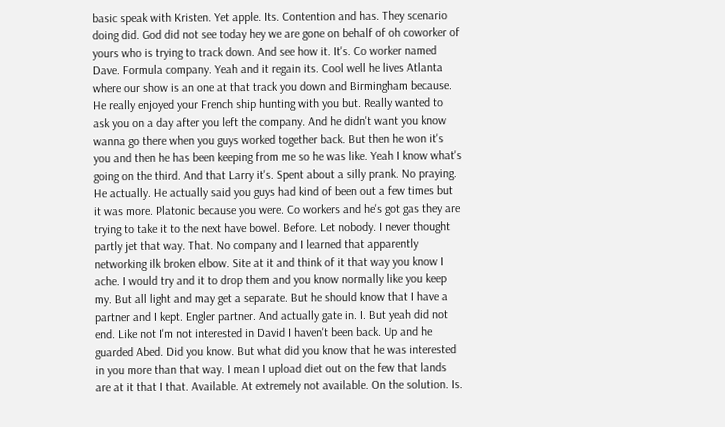basic speak with Kristen. Yet apple. Its. Contention and has. They scenario doing did. God did not see today hey we are gone on behalf of oh coworker of yours who is trying to track down. And see how it. It's. Co worker named Dave. Formula company. Yeah and it regain its. Cool well he lives Atlanta where our show is an one at that track you down and Birmingham because. He really enjoyed your French ship hunting with you but. Really wanted to ask you on a day after you left the company. And he didn't want you know wanna go there when you guys worked together back. But then he won it's you and then he has been keeping from me so he was like. Yeah I know what's going on the third. And that Larry it's. Spent about a silly prank. No praying. He actually. He actually said you guys had kind of been out a few times but it was more. Platonic because you were. Co workers and he's got gas they are trying to take it to the next have bowel. Before. Let nobody. I never thought partly jet that way. That. No company and I learned that apparently networking ilk broken elbow. Site at it and think of it that way you know I ache. I would try and it to drop them and you know normally like you keep my. But all light and may get a separate. But he should know that I have a partner and I kept. Engler partner. And actually gate in. I. But yeah did not end. Like not I'm not interested in David I haven't been back. Up and he guarded Abed. Did you know. But what did you know that he was interested in you more than that way. I mean I upload diet out on the few that lands are at it that I that. Available. At extremely not available. On the solution. Is.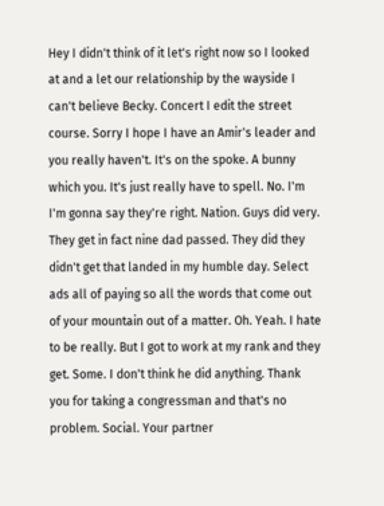Hey I didn't think of it let's right now so I looked at and a let our relationship by the wayside I can't believe Becky. Concert I edit the street course. Sorry I hope I have an Amir's leader and you really haven't. It's on the spoke. A bunny which you. It's just really have to spell. No. I'm I'm gonna say they're right. Nation. Guys did very. They get in fact nine dad passed. They did they didn't get that landed in my humble day. Select ads all of paying so all the words that come out of your mountain out of a matter. Oh. Yeah. I hate to be really. But I got to work at my rank and they get. Some. I don't think he did anything. Thank you for taking a congressman and that's no problem. Social. Your partner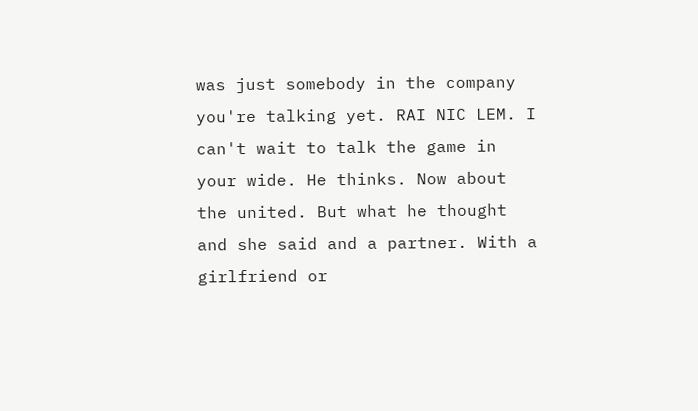was just somebody in the company you're talking yet. RAI NIC LEM. I can't wait to talk the game in your wide. He thinks. Now about the united. But what he thought and she said and a partner. With a girlfriend or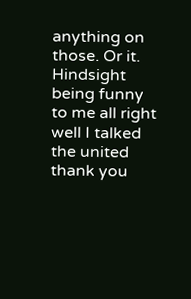anything on those. Or it. Hindsight being funny to me all right well I talked the united thank you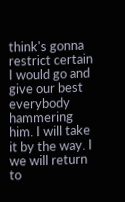think's gonna restrict certain I would go and give our best everybody hammering him. I will take it by the way. I we will return to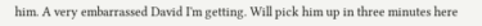him. A very embarrassed David I'm getting. Will pick him up in three minutes here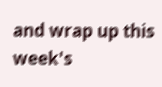and wrap up this week's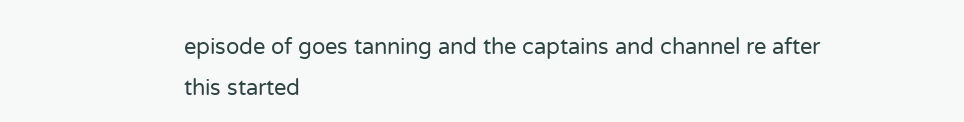episode of goes tanning and the captains and channel re after this started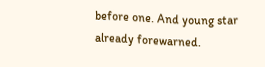before one. And young star already forewarned.